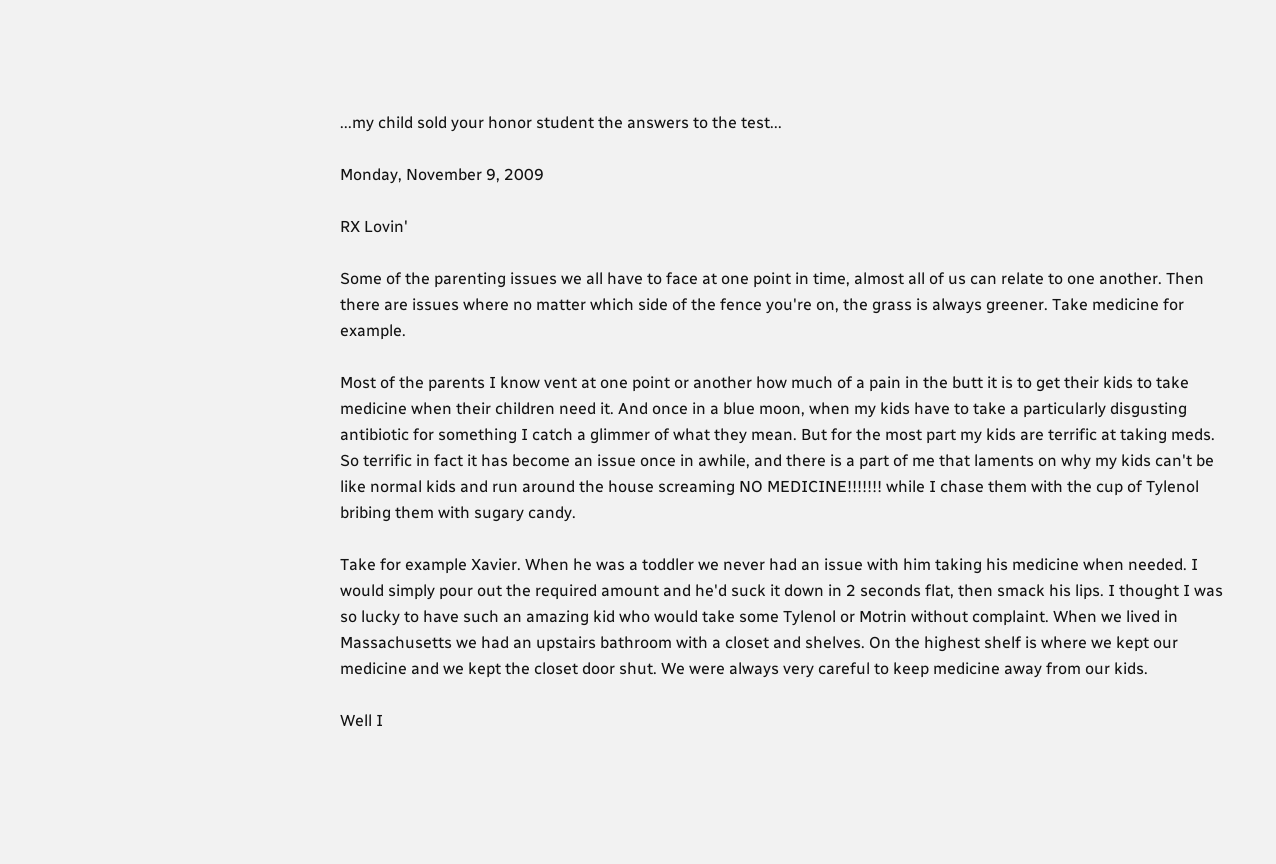...my child sold your honor student the answers to the test...

Monday, November 9, 2009

RX Lovin'

Some of the parenting issues we all have to face at one point in time, almost all of us can relate to one another. Then there are issues where no matter which side of the fence you're on, the grass is always greener. Take medicine for example.

Most of the parents I know vent at one point or another how much of a pain in the butt it is to get their kids to take medicine when their children need it. And once in a blue moon, when my kids have to take a particularly disgusting antibiotic for something I catch a glimmer of what they mean. But for the most part my kids are terrific at taking meds. So terrific in fact it has become an issue once in awhile, and there is a part of me that laments on why my kids can't be like normal kids and run around the house screaming NO MEDICINE!!!!!!! while I chase them with the cup of Tylenol bribing them with sugary candy.

Take for example Xavier. When he was a toddler we never had an issue with him taking his medicine when needed. I would simply pour out the required amount and he'd suck it down in 2 seconds flat, then smack his lips. I thought I was so lucky to have such an amazing kid who would take some Tylenol or Motrin without complaint. When we lived in Massachusetts we had an upstairs bathroom with a closet and shelves. On the highest shelf is where we kept our medicine and we kept the closet door shut. We were always very careful to keep medicine away from our kids.

Well I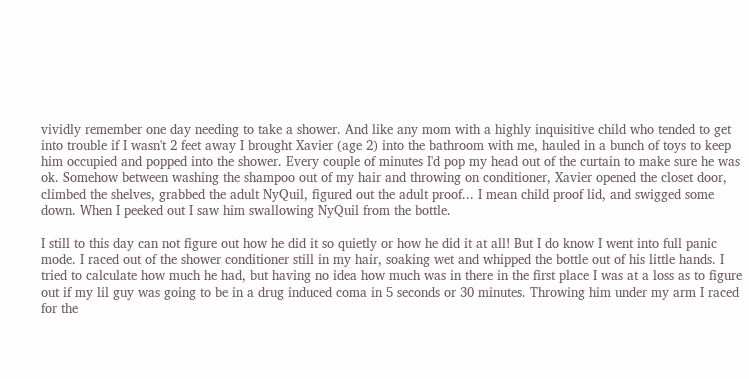vividly remember one day needing to take a shower. And like any mom with a highly inquisitive child who tended to get into trouble if I wasn't 2 feet away I brought Xavier (age 2) into the bathroom with me, hauled in a bunch of toys to keep him occupied and popped into the shower. Every couple of minutes I'd pop my head out of the curtain to make sure he was ok. Somehow between washing the shampoo out of my hair and throwing on conditioner, Xavier opened the closet door, climbed the shelves, grabbed the adult NyQuil, figured out the adult proof... I mean child proof lid, and swigged some down. When I peeked out I saw him swallowing NyQuil from the bottle.

I still to this day can not figure out how he did it so quietly or how he did it at all! But I do know I went into full panic mode. I raced out of the shower conditioner still in my hair, soaking wet and whipped the bottle out of his little hands. I tried to calculate how much he had, but having no idea how much was in there in the first place I was at a loss as to figure out if my lil guy was going to be in a drug induced coma in 5 seconds or 30 minutes. Throwing him under my arm I raced for the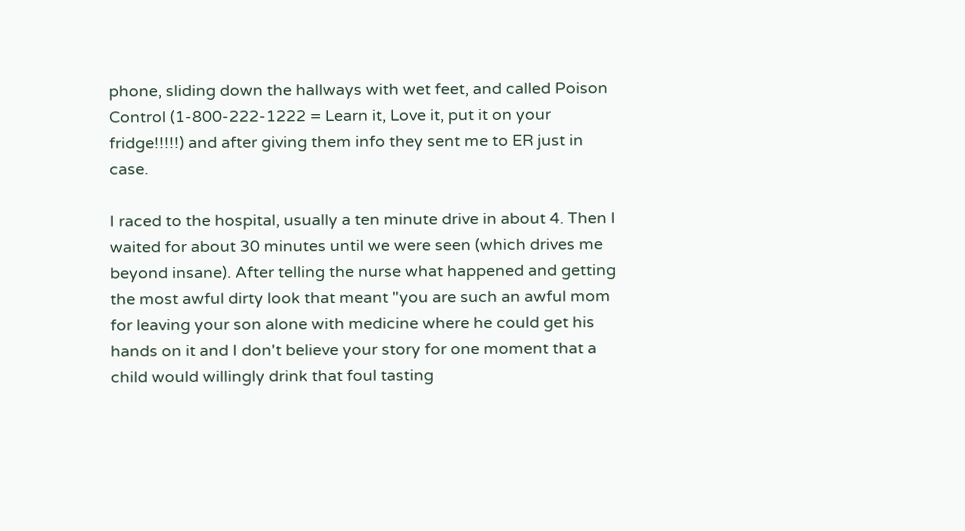phone, sliding down the hallways with wet feet, and called Poison Control (1-800-222-1222 = Learn it, Love it, put it on your fridge!!!!!) and after giving them info they sent me to ER just in case.

I raced to the hospital, usually a ten minute drive in about 4. Then I waited for about 30 minutes until we were seen (which drives me beyond insane). After telling the nurse what happened and getting the most awful dirty look that meant "you are such an awful mom for leaving your son alone with medicine where he could get his hands on it and I don't believe your story for one moment that a child would willingly drink that foul tasting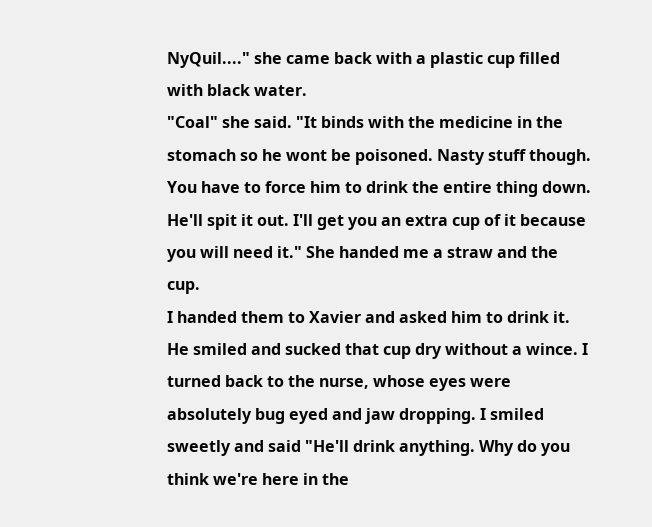NyQuil...." she came back with a plastic cup filled with black water.
"Coal" she said. "It binds with the medicine in the stomach so he wont be poisoned. Nasty stuff though. You have to force him to drink the entire thing down. He'll spit it out. I'll get you an extra cup of it because you will need it." She handed me a straw and the cup.
I handed them to Xavier and asked him to drink it. He smiled and sucked that cup dry without a wince. I turned back to the nurse, whose eyes were absolutely bug eyed and jaw dropping. I smiled sweetly and said "He'll drink anything. Why do you think we're here in the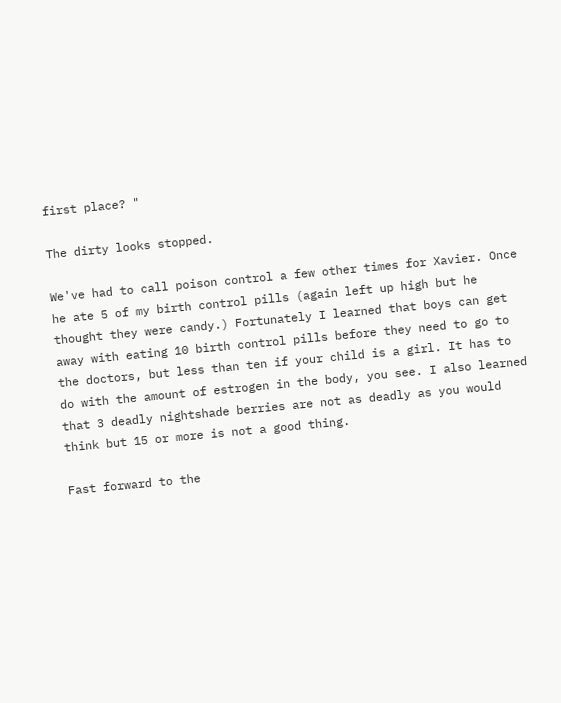first place? "

The dirty looks stopped.

We've had to call poison control a few other times for Xavier. Once he ate 5 of my birth control pills (again left up high but he thought they were candy.) Fortunately I learned that boys can get away with eating 10 birth control pills before they need to go to the doctors, but less than ten if your child is a girl. It has to do with the amount of estrogen in the body, you see. I also learned that 3 deadly nightshade berries are not as deadly as you would think but 15 or more is not a good thing.

Fast forward to the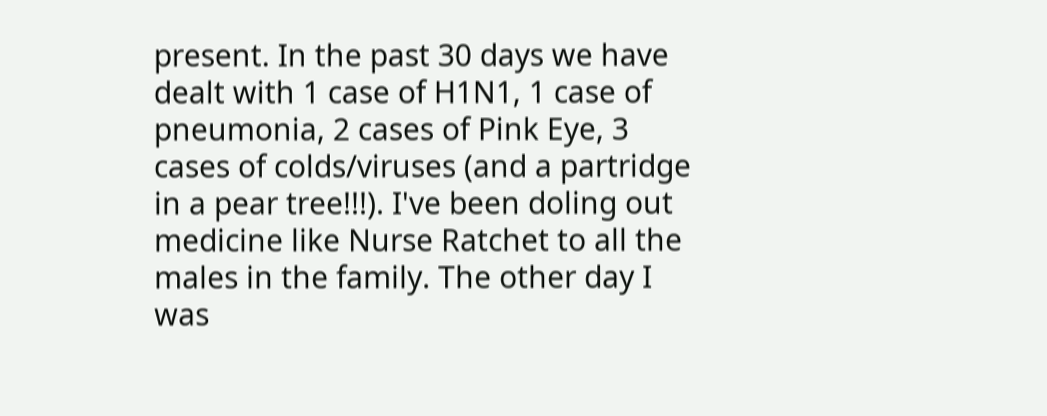present. In the past 30 days we have dealt with 1 case of H1N1, 1 case of pneumonia, 2 cases of Pink Eye, 3 cases of colds/viruses (and a partridge in a pear tree!!!). I've been doling out medicine like Nurse Ratchet to all the males in the family. The other day I was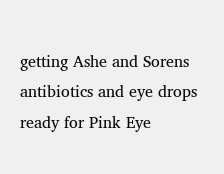getting Ashe and Sorens antibiotics and eye drops ready for Pink Eye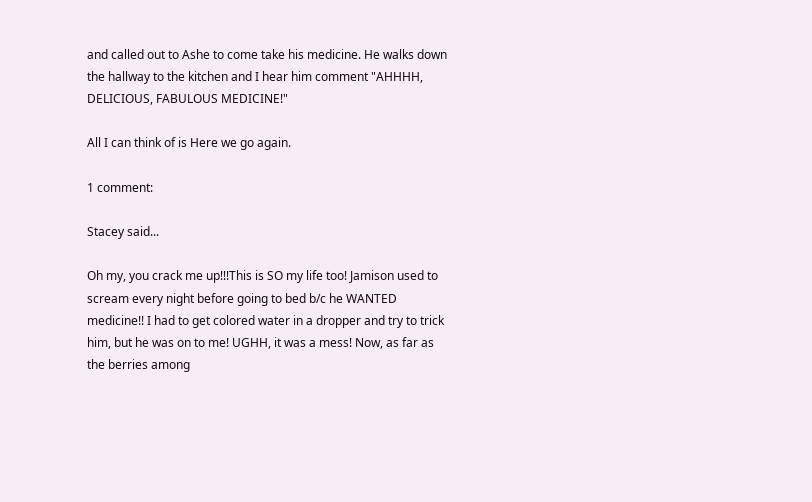and called out to Ashe to come take his medicine. He walks down the hallway to the kitchen and I hear him comment "AHHHH, DELICIOUS, FABULOUS MEDICINE!"

All I can think of is Here we go again.

1 comment:

Stacey said...

Oh my, you crack me up!!!This is SO my life too! Jamison used to scream every night before going to bed b/c he WANTED medicine!! I had to get colored water in a dropper and try to trick him, but he was on to me! UGHH, it was a mess! Now, as far as the berries among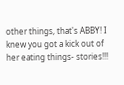other things, that's ABBY! I knew you got a kick out of her eating things- stories!!!